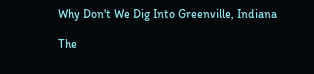Why Don't We Dig Into Greenville, Indiana

The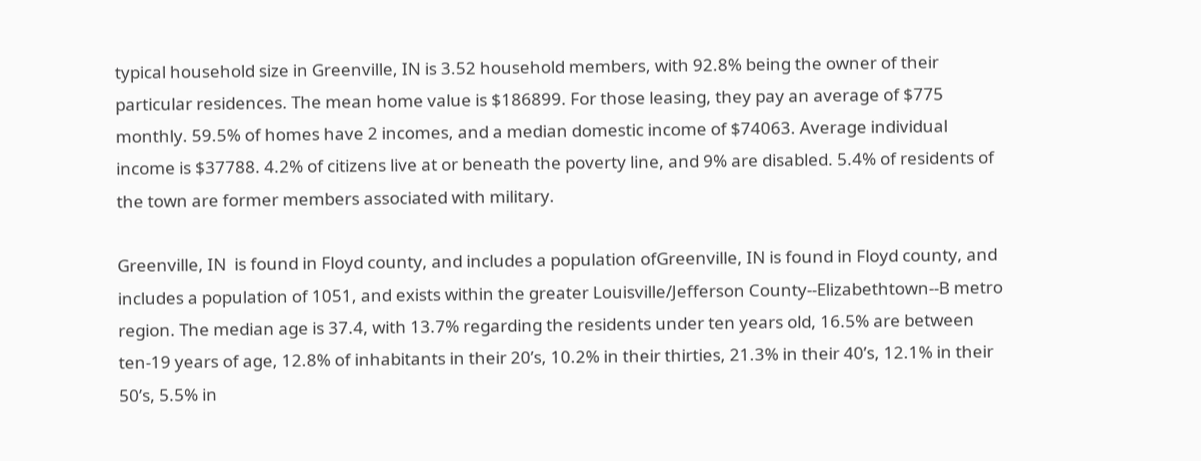typical household size in Greenville, IN is 3.52 household members, with 92.8% being the owner of their particular residences. The mean home value is $186899. For those leasing, they pay an average of $775 monthly. 59.5% of homes have 2 incomes, and a median domestic income of $74063. Average individual income is $37788. 4.2% of citizens live at or beneath the poverty line, and 9% are disabled. 5.4% of residents of the town are former members associated with military.

Greenville, IN  is found in Floyd county, and includes a population ofGreenville, IN is found in Floyd county, and includes a population of 1051, and exists within the greater Louisville/Jefferson County--Elizabethtown--B metro region. The median age is 37.4, with 13.7% regarding the residents under ten years old, 16.5% are between ten-19 years of age, 12.8% of inhabitants in their 20’s, 10.2% in their thirties, 21.3% in their 40’s, 12.1% in their 50’s, 5.5% in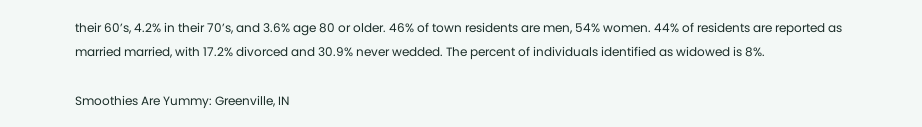their 60’s, 4.2% in their 70’s, and 3.6% age 80 or older. 46% of town residents are men, 54% women. 44% of residents are reported as married married, with 17.2% divorced and 30.9% never wedded. The percent of individuals identified as widowed is 8%.

Smoothies Are Yummy: Greenville, IN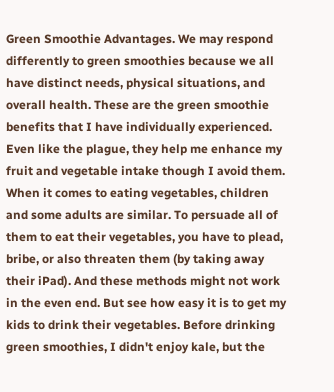Green Smoothie Advantages. We may respond differently to green smoothies because we all have distinct needs, physical situations, and overall health. These are the green smoothie benefits that I have individually experienced. Even like the plague, they help me enhance my fruit and vegetable intake though I avoid them. When it comes to eating vegetables, children and some adults are similar. To persuade all of them to eat their vegetables, you have to plead, bribe, or also threaten them (by taking away their iPad). And these methods might not work in the even end. But see how easy it is to get my kids to drink their vegetables. Before drinking green smoothies, I didn't enjoy kale, but the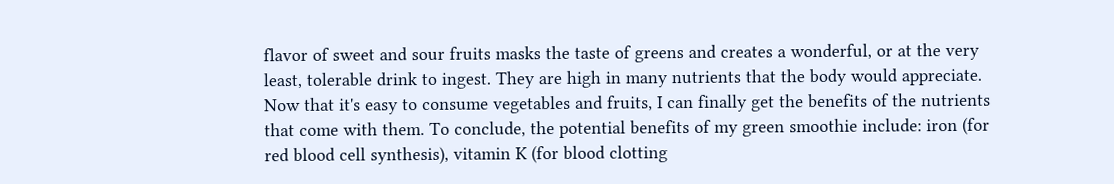flavor of sweet and sour fruits masks the taste of greens and creates a wonderful, or at the very least, tolerable drink to ingest. They are high in many nutrients that the body would appreciate. Now that it's easy to consume vegetables and fruits, I can finally get the benefits of the nutrients that come with them. To conclude, the potential benefits of my green smoothie include: iron (for red blood cell synthesis), vitamin K (for blood clotting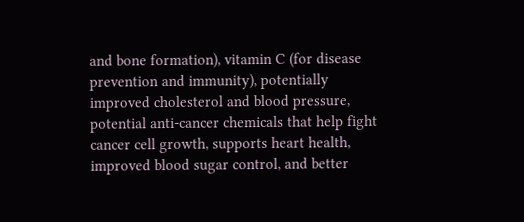and bone formation), vitamin C (for disease prevention and immunity), potentially improved cholesterol and blood pressure, potential anti-cancer chemicals that help fight cancer cell growth, supports heart health, improved blood sugar control, and better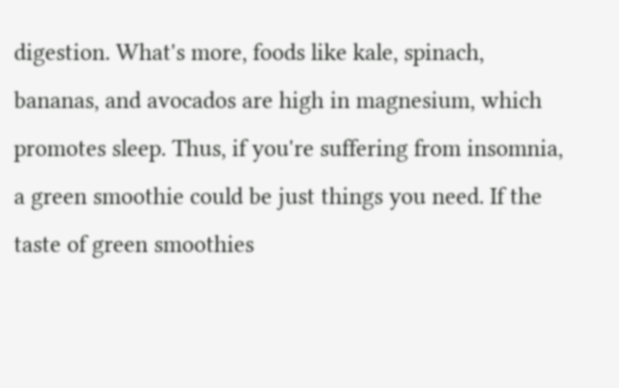digestion. What's more, foods like kale, spinach, bananas, and avocados are high in magnesium, which promotes sleep. Thus, if you're suffering from insomnia, a green smoothie could be just things you need. If the taste of green smoothies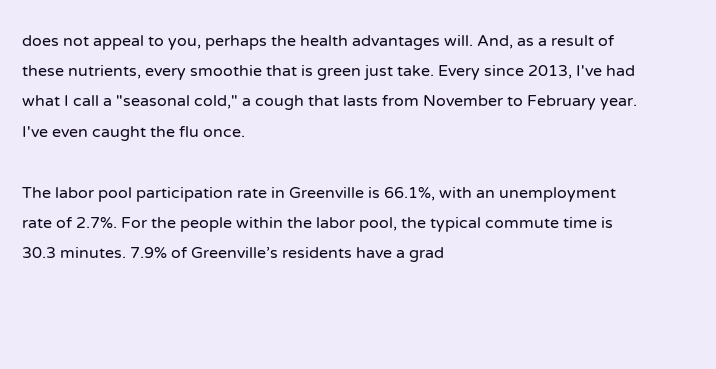does not appeal to you, perhaps the health advantages will. And, as a result of these nutrients, every smoothie that is green just take. Every since 2013, I've had what I call a "seasonal cold," a cough that lasts from November to February year. I've even caught the flu once.

The labor pool participation rate in Greenville is 66.1%, with an unemployment rate of 2.7%. For the people within the labor pool, the typical commute time is 30.3 minutes. 7.9% of Greenville’s residents have a grad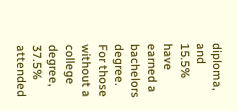diploma, and 15.5% have earned a bachelors degree. For those without a college degree, 37.5% attended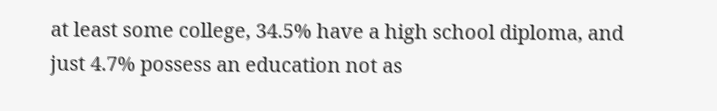at least some college, 34.5% have a high school diploma, and just 4.7% possess an education not as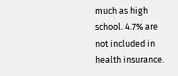much as high school. 4.7% are not included in health insurance.